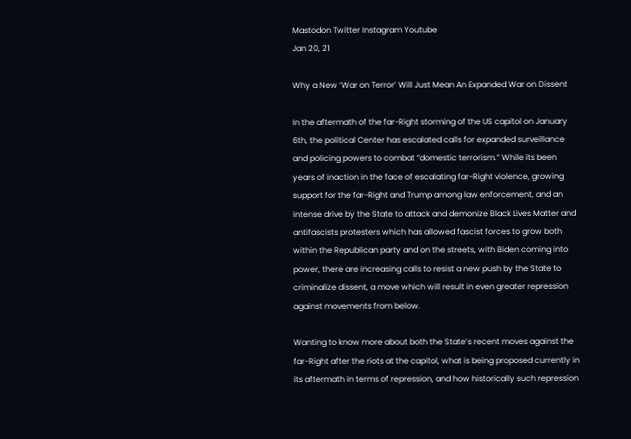Mastodon Twitter Instagram Youtube
Jan 20, 21

Why a New ‘War on Terror’ Will Just Mean An Expanded War on Dissent

In the aftermath of the far-Right storming of the US capitol on January 6th, the political Center has escalated calls for expanded surveillance and policing powers to combat “domestic terrorism.” While its been years of inaction in the face of escalating far-Right violence, growing support for the far-Right and Trump among law enforcement, and an intense drive by the State to attack and demonize Black Lives Matter and antifascists protesters which has allowed fascist forces to grow both within the Republican party and on the streets, with Biden coming into power, there are increasing calls to resist a new push by the State to criminalize dissent, a move which will result in even greater repression against movements from below.

Wanting to know more about both the State’s recent moves against the far-Right after the riots at the capitol, what is being proposed currently in its aftermath in terms of repression, and how historically such repression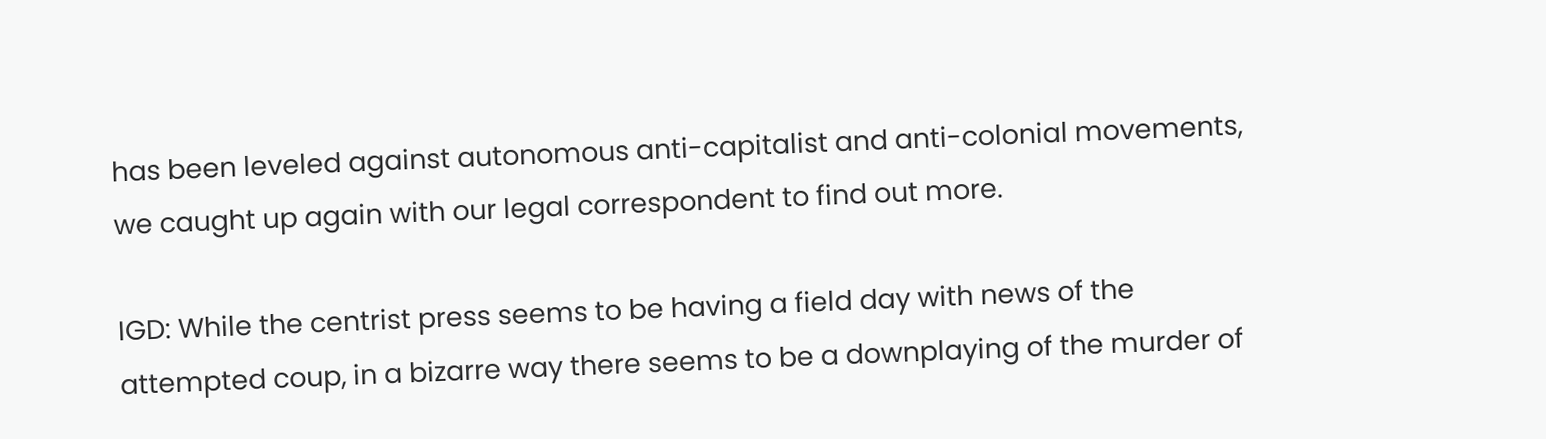has been leveled against autonomous anti-capitalist and anti-colonial movements, we caught up again with our legal correspondent to find out more.

IGD: While the centrist press seems to be having a field day with news of the attempted coup, in a bizarre way there seems to be a downplaying of the murder of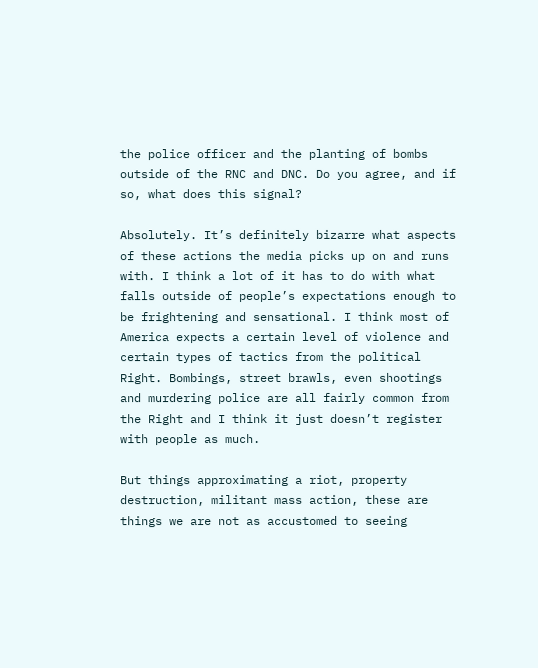the police officer and the planting of bombs outside of the RNC and DNC. Do you agree, and if so, what does this signal?

Absolutely. It’s definitely bizarre what aspects of these actions the media picks up on and runs with. I think a lot of it has to do with what falls outside of people’s expectations enough to be frightening and sensational. I think most of America expects a certain level of violence and certain types of tactics from the political Right. Bombings, street brawls, even shootings and murdering police are all fairly common from the Right and I think it just doesn’t register with people as much.

But things approximating a riot, property destruction, militant mass action, these are things we are not as accustomed to seeing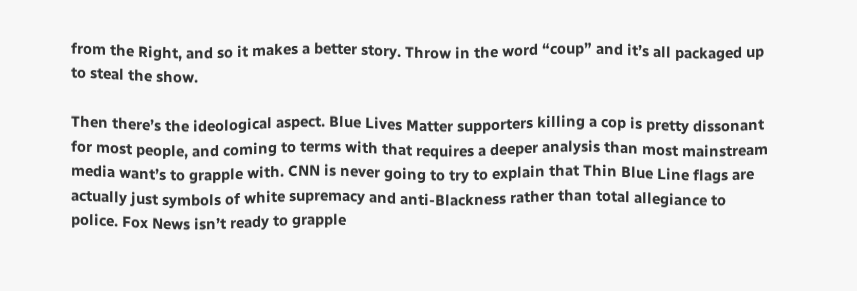from the Right, and so it makes a better story. Throw in the word “coup” and it’s all packaged up to steal the show.

Then there’s the ideological aspect. Blue Lives Matter supporters killing a cop is pretty dissonant for most people, and coming to terms with that requires a deeper analysis than most mainstream media want’s to grapple with. CNN is never going to try to explain that Thin Blue Line flags are actually just symbols of white supremacy and anti-Blackness rather than total allegiance to police. Fox News isn’t ready to grapple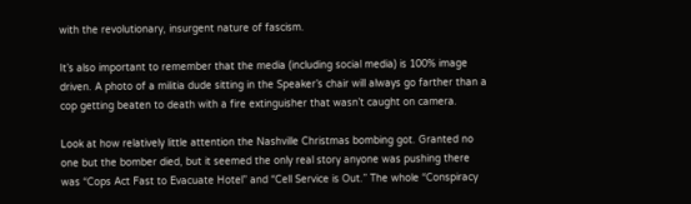with the revolutionary, insurgent nature of fascism.

It’s also important to remember that the media (including social media) is 100% image driven. A photo of a militia dude sitting in the Speaker’s chair will always go farther than a cop getting beaten to death with a fire extinguisher that wasn’t caught on camera.

Look at how relatively little attention the Nashville Christmas bombing got. Granted no one but the bomber died, but it seemed the only real story anyone was pushing there was “Cops Act Fast to Evacuate Hotel” and “Cell Service is Out.” The whole “Conspiracy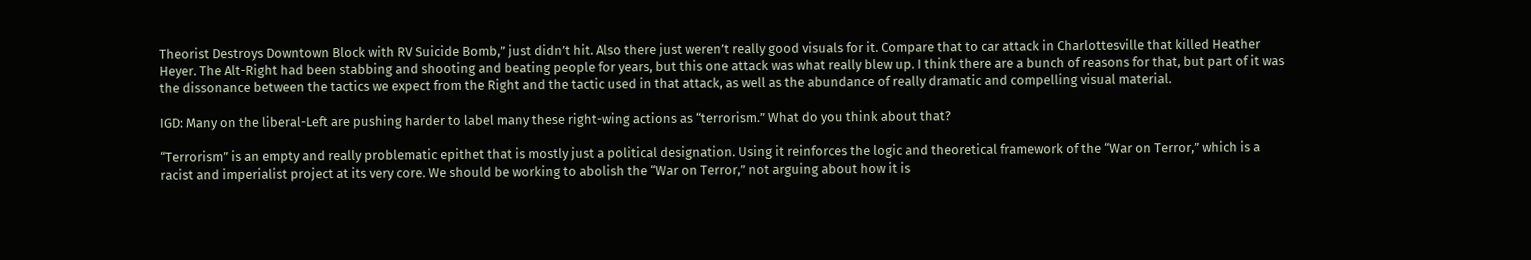Theorist Destroys Downtown Block with RV Suicide Bomb,” just didn’t hit. Also there just weren’t really good visuals for it. Compare that to car attack in Charlottesville that killed Heather Heyer. The Alt-Right had been stabbing and shooting and beating people for years, but this one attack was what really blew up. I think there are a bunch of reasons for that, but part of it was the dissonance between the tactics we expect from the Right and the tactic used in that attack, as well as the abundance of really dramatic and compelling visual material.

IGD: Many on the liberal-Left are pushing harder to label many these right-wing actions as “terrorism.” What do you think about that?

“Terrorism” is an empty and really problematic epithet that is mostly just a political designation. Using it reinforces the logic and theoretical framework of the “War on Terror,” which is a racist and imperialist project at its very core. We should be working to abolish the “War on Terror,” not arguing about how it is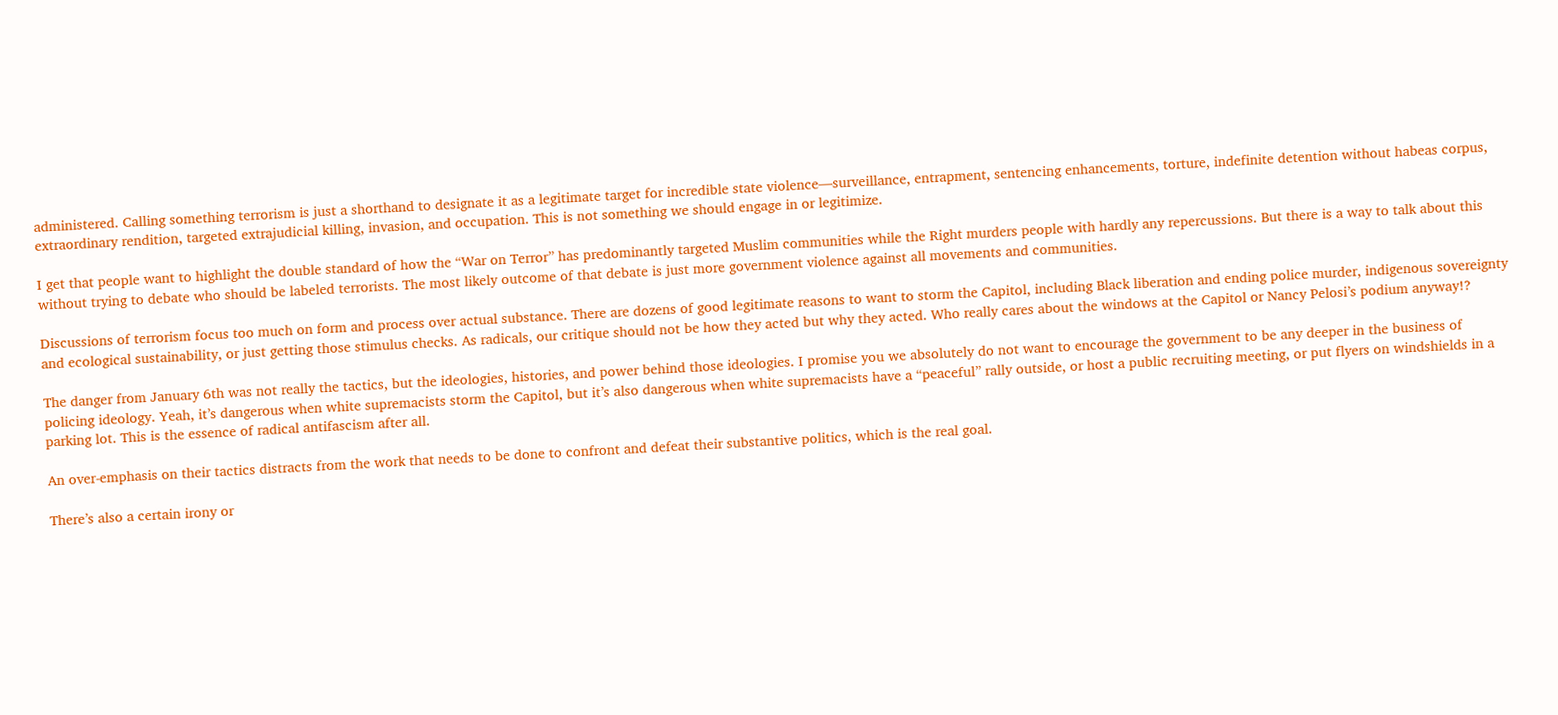administered. Calling something terrorism is just a shorthand to designate it as a legitimate target for incredible state violence—surveillance, entrapment, sentencing enhancements, torture, indefinite detention without habeas corpus, extraordinary rendition, targeted extrajudicial killing, invasion, and occupation. This is not something we should engage in or legitimize.

I get that people want to highlight the double standard of how the “War on Terror” has predominantly targeted Muslim communities while the Right murders people with hardly any repercussions. But there is a way to talk about this without trying to debate who should be labeled terrorists. The most likely outcome of that debate is just more government violence against all movements and communities.

Discussions of terrorism focus too much on form and process over actual substance. There are dozens of good legitimate reasons to want to storm the Capitol, including Black liberation and ending police murder, indigenous sovereignty and ecological sustainability, or just getting those stimulus checks. As radicals, our critique should not be how they acted but why they acted. Who really cares about the windows at the Capitol or Nancy Pelosi’s podium anyway!?

The danger from January 6th was not really the tactics, but the ideologies, histories, and power behind those ideologies. I promise you we absolutely do not want to encourage the government to be any deeper in the business of policing ideology. Yeah, it’s dangerous when white supremacists storm the Capitol, but it’s also dangerous when white supremacists have a “peaceful” rally outside, or host a public recruiting meeting, or put flyers on windshields in a parking lot. This is the essence of radical antifascism after all.

An over-emphasis on their tactics distracts from the work that needs to be done to confront and defeat their substantive politics, which is the real goal.

There’s also a certain irony or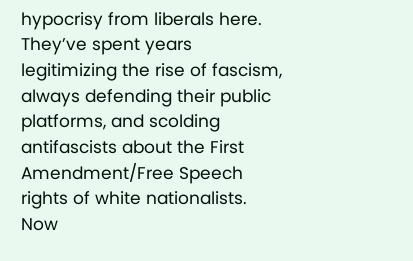hypocrisy from liberals here. They’ve spent years legitimizing the rise of fascism, always defending their public platforms, and scolding antifascists about the First Amendment/Free Speech rights of white nationalists. Now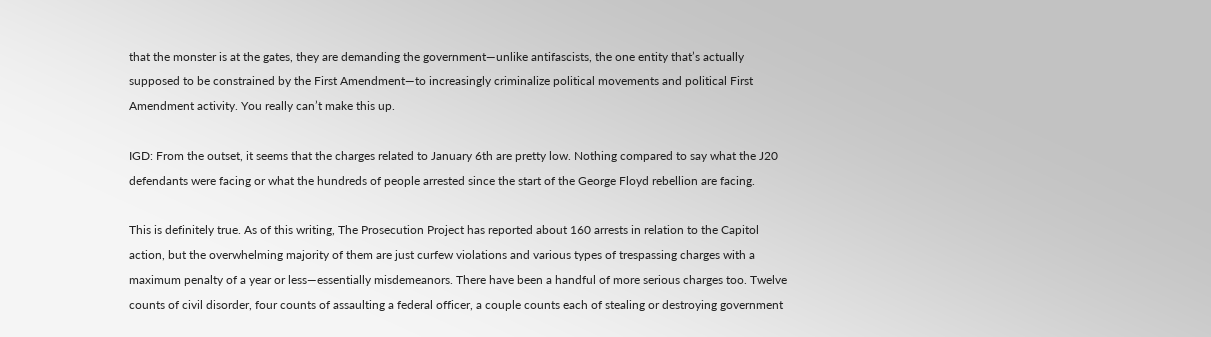that the monster is at the gates, they are demanding the government—unlike antifascists, the one entity that’s actually supposed to be constrained by the First Amendment—to increasingly criminalize political movements and political First Amendment activity. You really can’t make this up.

IGD: From the outset, it seems that the charges related to January 6th are pretty low. Nothing compared to say what the J20 defendants were facing or what the hundreds of people arrested since the start of the George Floyd rebellion are facing.

This is definitely true. As of this writing, The Prosecution Project has reported about 160 arrests in relation to the Capitol action, but the overwhelming majority of them are just curfew violations and various types of trespassing charges with a maximum penalty of a year or less—essentially misdemeanors. There have been a handful of more serious charges too. Twelve counts of civil disorder, four counts of assaulting a federal officer, a couple counts each of stealing or destroying government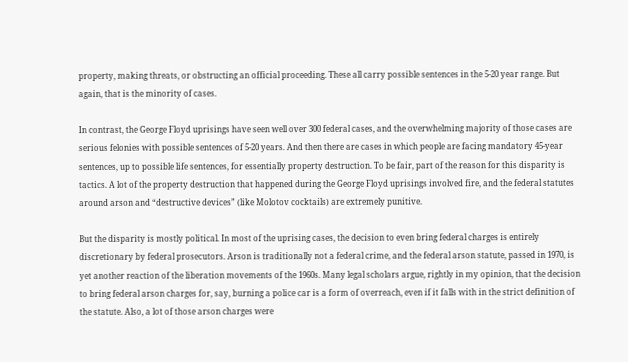property, making threats, or obstructing an official proceeding. These all carry possible sentences in the 5-20 year range. But again, that is the minority of cases.

In contrast, the George Floyd uprisings have seen well over 300 federal cases, and the overwhelming majority of those cases are serious felonies with possible sentences of 5-20 years. And then there are cases in which people are facing mandatory 45-year sentences, up to possible life sentences, for essentially property destruction. To be fair, part of the reason for this disparity is tactics. A lot of the property destruction that happened during the George Floyd uprisings involved fire, and the federal statutes around arson and “destructive devices” (like Molotov cocktails) are extremely punitive.

But the disparity is mostly political. In most of the uprising cases, the decision to even bring federal charges is entirely discretionary by federal prosecutors. Arson is traditionally not a federal crime, and the federal arson statute, passed in 1970, is yet another reaction of the liberation movements of the 1960s. Many legal scholars argue, rightly in my opinion, that the decision to bring federal arson charges for, say, burning a police car is a form of overreach, even if it falls with in the strict definition of the statute. Also, a lot of those arson charges were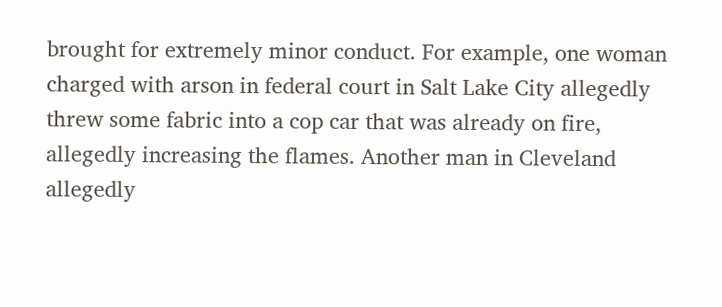brought for extremely minor conduct. For example, one woman charged with arson in federal court in Salt Lake City allegedly threw some fabric into a cop car that was already on fire, allegedly increasing the flames. Another man in Cleveland allegedly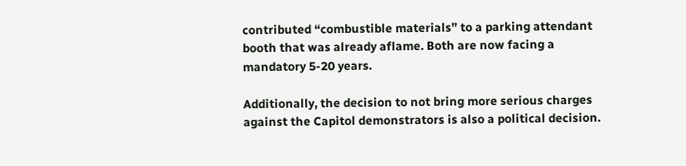contributed “combustible materials” to a parking attendant booth that was already aflame. Both are now facing a mandatory 5-20 years.

Additionally, the decision to not bring more serious charges against the Capitol demonstrators is also a political decision.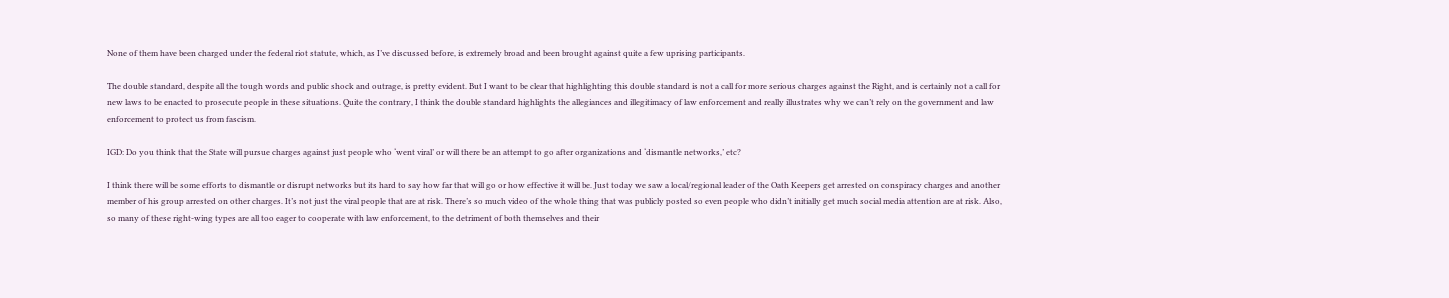None of them have been charged under the federal riot statute, which, as I’ve discussed before, is extremely broad and been brought against quite a few uprising participants.

The double standard, despite all the tough words and public shock and outrage, is pretty evident. But I want to be clear that highlighting this double standard is not a call for more serious charges against the Right, and is certainly not a call for new laws to be enacted to prosecute people in these situations. Quite the contrary, I think the double standard highlights the allegiances and illegitimacy of law enforcement and really illustrates why we can’t rely on the government and law enforcement to protect us from fascism.

IGD: Do you think that the State will pursue charges against just people who ‘went viral’ or will there be an attempt to go after organizations and ‘dismantle networks,’ etc?

I think there will be some efforts to dismantle or disrupt networks but its hard to say how far that will go or how effective it will be. Just today we saw a local/regional leader of the Oath Keepers get arrested on conspiracy charges and another member of his group arrested on other charges. It’s not just the viral people that are at risk. There’s so much video of the whole thing that was publicly posted so even people who didn’t initially get much social media attention are at risk. Also, so many of these right-wing types are all too eager to cooperate with law enforcement, to the detriment of both themselves and their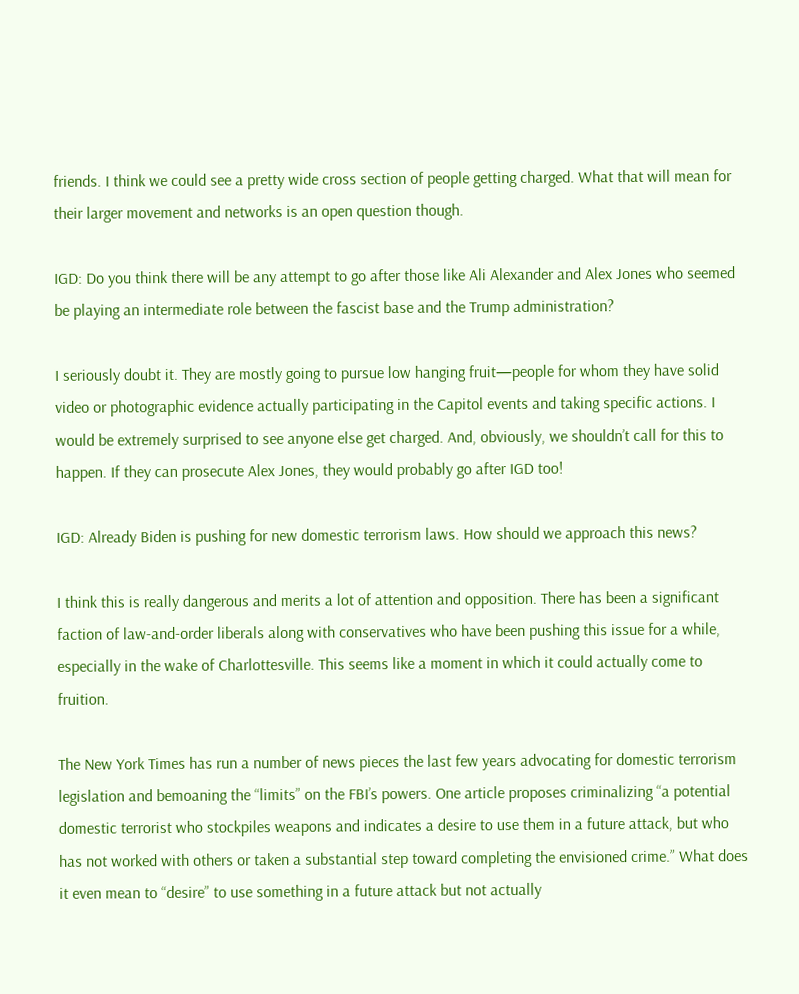friends. I think we could see a pretty wide cross section of people getting charged. What that will mean for their larger movement and networks is an open question though.

IGD: Do you think there will be any attempt to go after those like Ali Alexander and Alex Jones who seemed be playing an intermediate role between the fascist base and the Trump administration?

I seriously doubt it. They are mostly going to pursue low hanging fruit—people for whom they have solid video or photographic evidence actually participating in the Capitol events and taking specific actions. I would be extremely surprised to see anyone else get charged. And, obviously, we shouldn’t call for this to happen. If they can prosecute Alex Jones, they would probably go after IGD too!

IGD: Already Biden is pushing for new domestic terrorism laws. How should we approach this news?

I think this is really dangerous and merits a lot of attention and opposition. There has been a significant faction of law-and-order liberals along with conservatives who have been pushing this issue for a while, especially in the wake of Charlottesville. This seems like a moment in which it could actually come to fruition.

The New York Times has run a number of news pieces the last few years advocating for domestic terrorism legislation and bemoaning the “limits” on the FBI’s powers. One article proposes criminalizing “a potential domestic terrorist who stockpiles weapons and indicates a desire to use them in a future attack, but who has not worked with others or taken a substantial step toward completing the envisioned crime.” What does it even mean to “desire” to use something in a future attack but not actually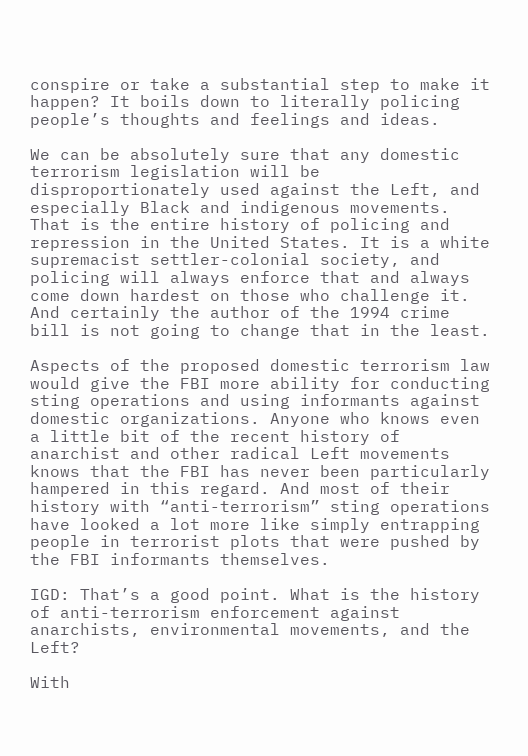conspire or take a substantial step to make it happen? It boils down to literally policing people’s thoughts and feelings and ideas.

We can be absolutely sure that any domestic terrorism legislation will be disproportionately used against the Left, and especially Black and indigenous movements. That is the entire history of policing and repression in the United States. It is a white supremacist settler-colonial society, and policing will always enforce that and always come down hardest on those who challenge it. And certainly the author of the 1994 crime bill is not going to change that in the least.

Aspects of the proposed domestic terrorism law would give the FBI more ability for conducting sting operations and using informants against domestic organizations. Anyone who knows even a little bit of the recent history of anarchist and other radical Left movements knows that the FBI has never been particularly hampered in this regard. And most of their history with “anti-terrorism” sting operations have looked a lot more like simply entrapping people in terrorist plots that were pushed by the FBI informants themselves.

IGD: That’s a good point. What is the history of anti-terrorism enforcement against anarchists, environmental movements, and the Left?

With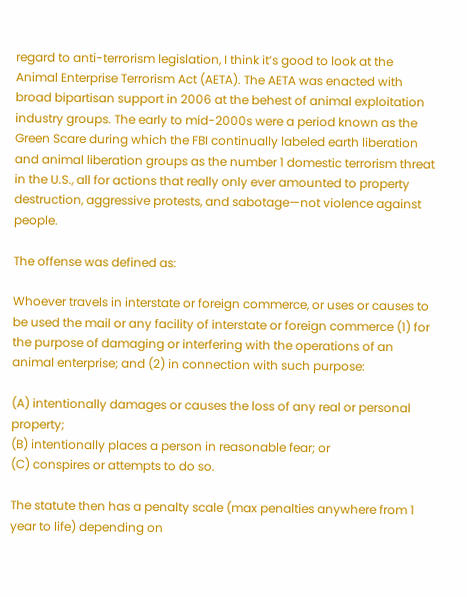regard to anti-terrorism legislation, I think it’s good to look at the Animal Enterprise Terrorism Act (AETA). The AETA was enacted with broad bipartisan support in 2006 at the behest of animal exploitation industry groups. The early to mid-2000s were a period known as the Green Scare during which the FBI continually labeled earth liberation and animal liberation groups as the number 1 domestic terrorism threat in the U.S., all for actions that really only ever amounted to property destruction, aggressive protests, and sabotage—not violence against people.

The offense was defined as:

Whoever travels in interstate or foreign commerce, or uses or causes to be used the mail or any facility of interstate or foreign commerce (1) for the purpose of damaging or interfering with the operations of an animal enterprise; and (2) in connection with such purpose:

(A) intentionally damages or causes the loss of any real or personal property;
(B) intentionally places a person in reasonable fear; or
(C) conspires or attempts to do so.

The statute then has a penalty scale (max penalties anywhere from 1 year to life) depending on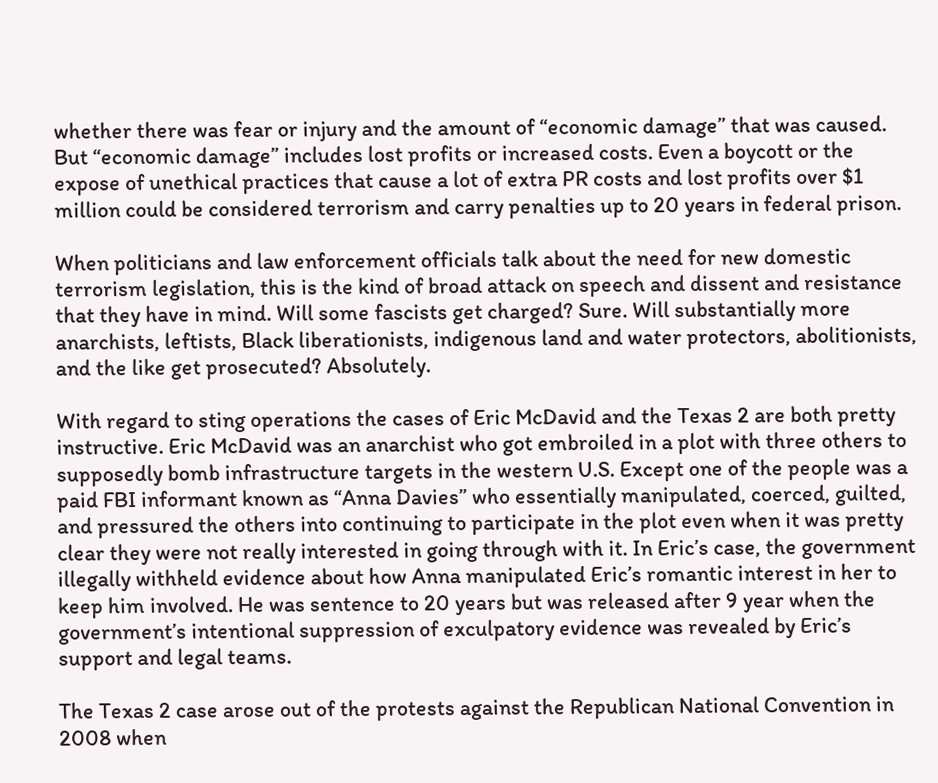whether there was fear or injury and the amount of “economic damage” that was caused. But “economic damage” includes lost profits or increased costs. Even a boycott or the expose of unethical practices that cause a lot of extra PR costs and lost profits over $1 million could be considered terrorism and carry penalties up to 20 years in federal prison.

When politicians and law enforcement officials talk about the need for new domestic terrorism legislation, this is the kind of broad attack on speech and dissent and resistance that they have in mind. Will some fascists get charged? Sure. Will substantially more anarchists, leftists, Black liberationists, indigenous land and water protectors, abolitionists, and the like get prosecuted? Absolutely.

With regard to sting operations the cases of Eric McDavid and the Texas 2 are both pretty instructive. Eric McDavid was an anarchist who got embroiled in a plot with three others to supposedly bomb infrastructure targets in the western U.S. Except one of the people was a paid FBI informant known as “Anna Davies” who essentially manipulated, coerced, guilted, and pressured the others into continuing to participate in the plot even when it was pretty clear they were not really interested in going through with it. In Eric’s case, the government illegally withheld evidence about how Anna manipulated Eric’s romantic interest in her to keep him involved. He was sentence to 20 years but was released after 9 year when the government’s intentional suppression of exculpatory evidence was revealed by Eric’s support and legal teams.

The Texas 2 case arose out of the protests against the Republican National Convention in 2008 when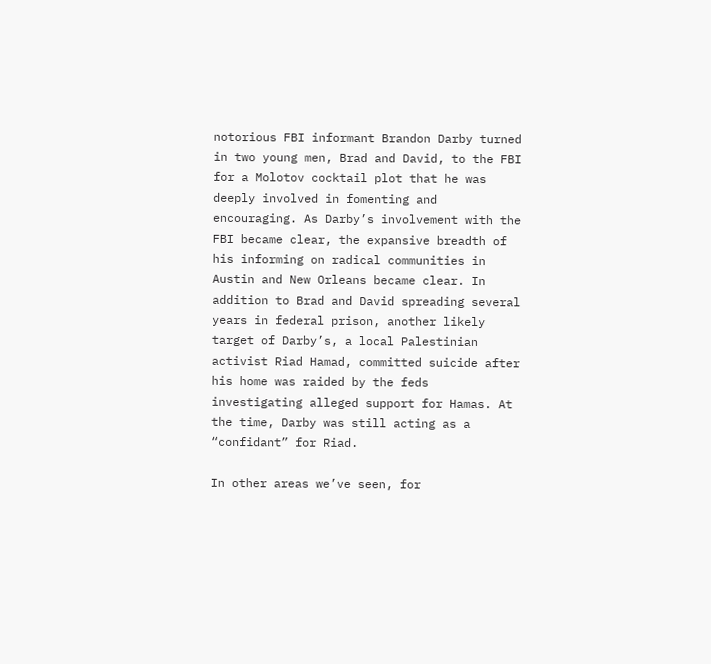notorious FBI informant Brandon Darby turned in two young men, Brad and David, to the FBI for a Molotov cocktail plot that he was deeply involved in fomenting and encouraging. As Darby’s involvement with the FBI became clear, the expansive breadth of his informing on radical communities in Austin and New Orleans became clear. In addition to Brad and David spreading several years in federal prison, another likely target of Darby’s, a local Palestinian activist Riad Hamad, committed suicide after his home was raided by the feds investigating alleged support for Hamas. At the time, Darby was still acting as a “confidant” for Riad.

In other areas we’ve seen, for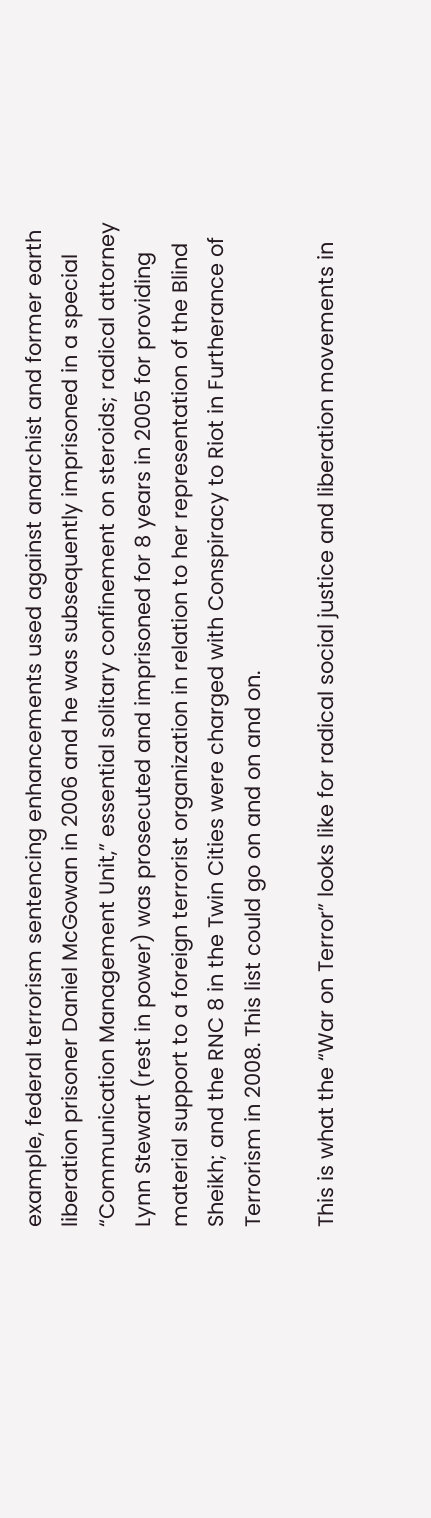example, federal terrorism sentencing enhancements used against anarchist and former earth liberation prisoner Daniel McGowan in 2006 and he was subsequently imprisoned in a special “Communication Management Unit,” essential solitary confinement on steroids; radical attorney Lynn Stewart (rest in power) was prosecuted and imprisoned for 8 years in 2005 for providing material support to a foreign terrorist organization in relation to her representation of the Blind Sheikh; and the RNC 8 in the Twin Cities were charged with Conspiracy to Riot in Furtherance of Terrorism in 2008. This list could go on and on and on.

This is what the “War on Terror” looks like for radical social justice and liberation movements in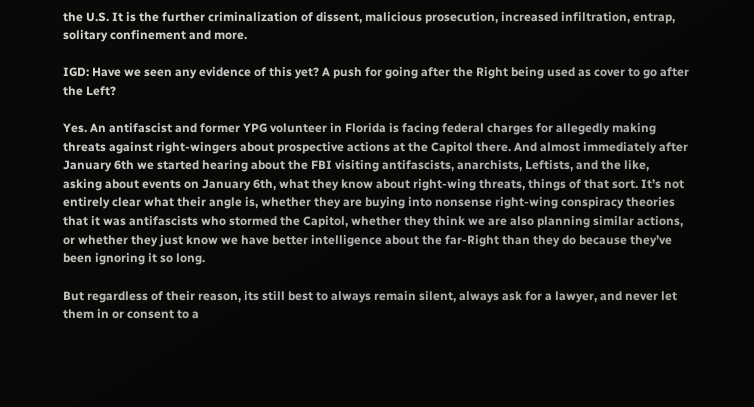the U.S. It is the further criminalization of dissent, malicious prosecution, increased infiltration, entrap, solitary confinement and more.

IGD: Have we seen any evidence of this yet? A push for going after the Right being used as cover to go after the Left?

Yes. An antifascist and former YPG volunteer in Florida is facing federal charges for allegedly making threats against right-wingers about prospective actions at the Capitol there. And almost immediately after January 6th we started hearing about the FBI visiting antifascists, anarchists, Leftists, and the like, asking about events on January 6th, what they know about right-wing threats, things of that sort. It’s not entirely clear what their angle is, whether they are buying into nonsense right-wing conspiracy theories that it was antifascists who stormed the Capitol, whether they think we are also planning similar actions, or whether they just know we have better intelligence about the far-Right than they do because they’ve been ignoring it so long.

But regardless of their reason, its still best to always remain silent, always ask for a lawyer, and never let them in or consent to a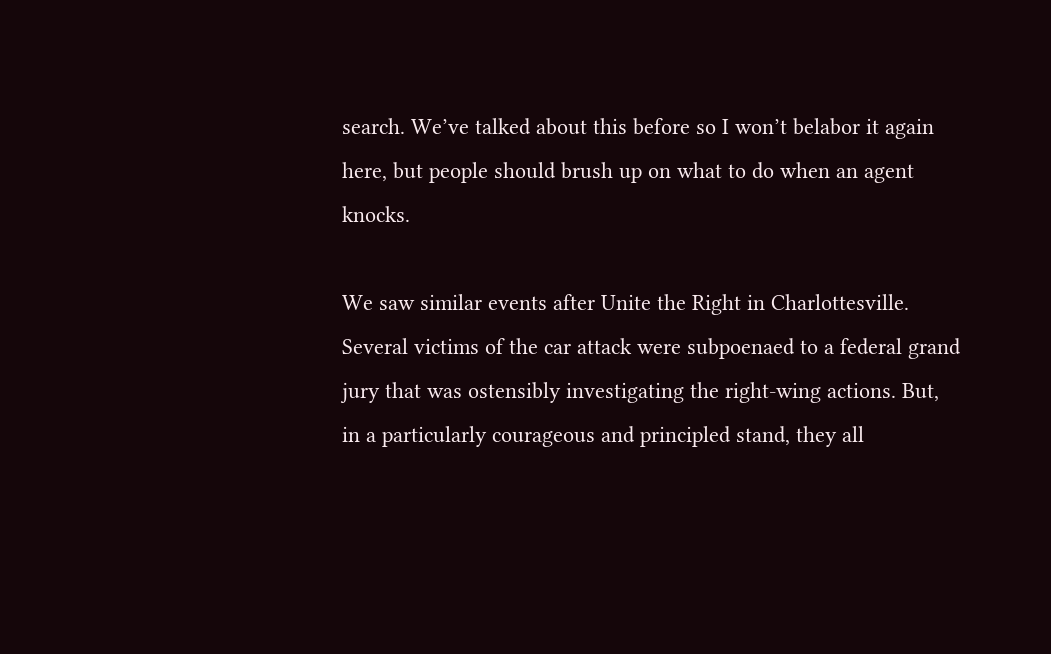search. We’ve talked about this before so I won’t belabor it again here, but people should brush up on what to do when an agent knocks.

We saw similar events after Unite the Right in Charlottesville. Several victims of the car attack were subpoenaed to a federal grand jury that was ostensibly investigating the right-wing actions. But, in a particularly courageous and principled stand, they all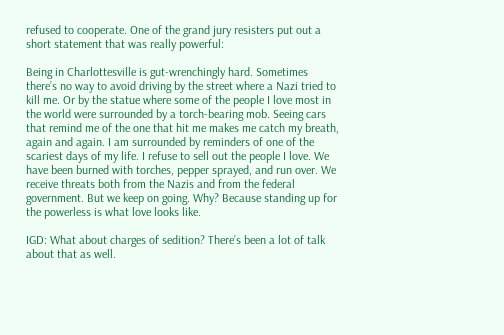refused to cooperate. One of the grand jury resisters put out a short statement that was really powerful:

Being in Charlottesville is gut-wrenchingly hard. Sometimes there’s no way to avoid driving by the street where a Nazi tried to kill me. Or by the statue where some of the people I love most in the world were surrounded by a torch-bearing mob. Seeing cars that remind me of the one that hit me makes me catch my breath, again and again. I am surrounded by reminders of one of the scariest days of my life. I refuse to sell out the people I love. We have been burned with torches, pepper sprayed, and run over. We receive threats both from the Nazis and from the federal government. But we keep on going. Why? Because standing up for the powerless is what love looks like.

IGD: What about charges of sedition? There’s been a lot of talk about that as well.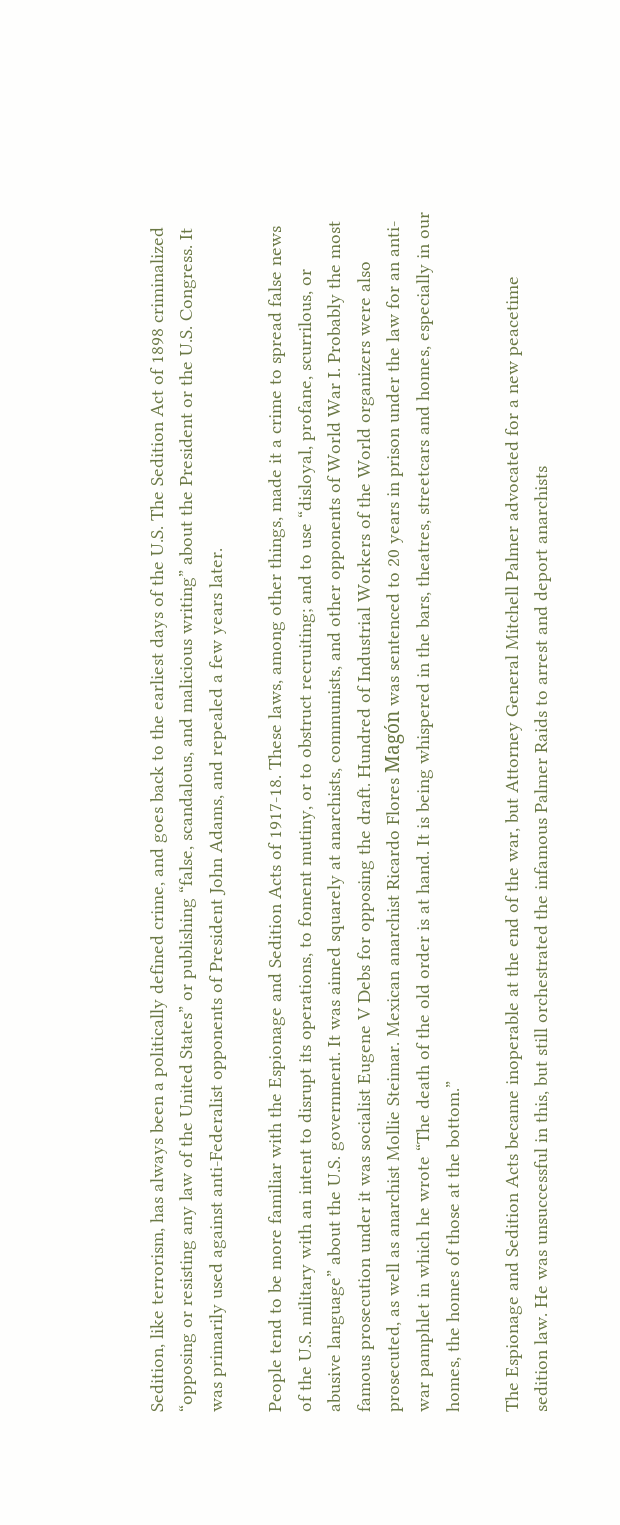Sedition, like terrorism, has always been a politically defined crime, and goes back to the earliest days of the U.S. The Sedition Act of 1898 criminalized “opposing or resisting any law of the United States” or publishing “false, scandalous, and malicious writing” about the President or the U.S. Congress. It was primarily used against anti-Federalist opponents of President John Adams, and repealed a few years later.

People tend to be more familiar with the Espionage and Sedition Acts of 1917-18. These laws, among other things, made it a crime to spread false news of the U.S. military with an intent to disrupt its operations, to foment mutiny, or to obstruct recruiting; and to use “disloyal, profane, scurrilous, or abusive language” about the U.S. government. It was aimed squarely at anarchists, communists, and other opponents of World War I. Probably the most famous prosecution under it was socialist Eugene V Debs for opposing the draft. Hundred of Industrial Workers of the World organizers were also prosecuted, as well as anarchist Mollie Steimar. Mexican anarchist Ricardo Flores Magón was sentenced to 20 years in prison under the law for an anti-war pamphlet in which he wrote “The death of the old order is at hand. It is being whispered in the bars, theatres, streetcars and homes, especially in our homes, the homes of those at the bottom.”

The Espionage and Sedition Acts became inoperable at the end of the war, but Attorney General Mitchell Palmer advocated for a new peacetime sedition law. He was unsuccessful in this, but still orchestrated the infamous Palmer Raids to arrest and deport anarchists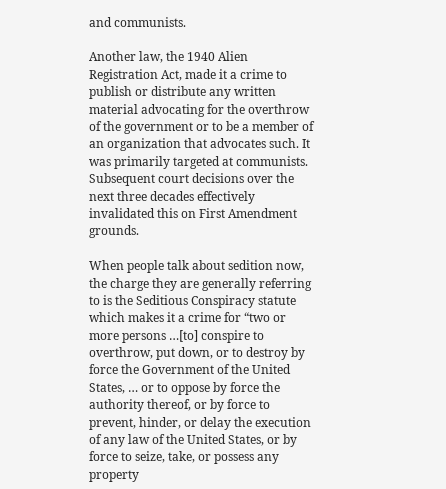and communists.

Another law, the 1940 Alien Registration Act, made it a crime to publish or distribute any written material advocating for the overthrow of the government or to be a member of an organization that advocates such. It was primarily targeted at communists. Subsequent court decisions over the next three decades effectively invalidated this on First Amendment grounds.

When people talk about sedition now, the charge they are generally referring to is the Seditious Conspiracy statute which makes it a crime for “two or more persons …[to] conspire to overthrow, put down, or to destroy by force the Government of the United States, … or to oppose by force the authority thereof, or by force to prevent, hinder, or delay the execution of any law of the United States, or by force to seize, take, or possess any property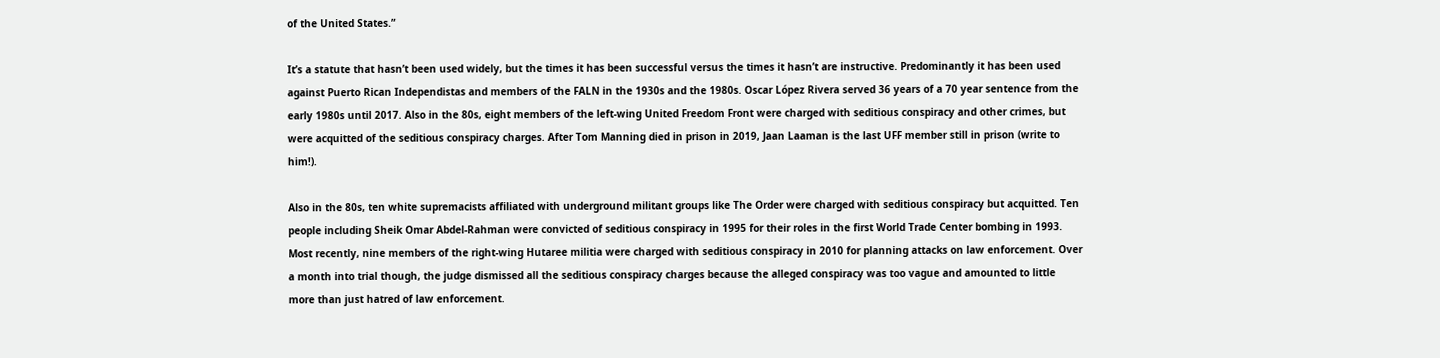of the United States.”

It’s a statute that hasn’t been used widely, but the times it has been successful versus the times it hasn’t are instructive. Predominantly it has been used against Puerto Rican Independistas and members of the FALN in the 1930s and the 1980s. Oscar López Rivera served 36 years of a 70 year sentence from the early 1980s until 2017. Also in the 80s, eight members of the left-wing United Freedom Front were charged with seditious conspiracy and other crimes, but were acquitted of the seditious conspiracy charges. After Tom Manning died in prison in 2019, Jaan Laaman is the last UFF member still in prison (write to him!).

Also in the 80s, ten white supremacists affiliated with underground militant groups like The Order were charged with seditious conspiracy but acquitted. Ten people including Sheik Omar Abdel-Rahman were convicted of seditious conspiracy in 1995 for their roles in the first World Trade Center bombing in 1993. Most recently, nine members of the right-wing Hutaree militia were charged with seditious conspiracy in 2010 for planning attacks on law enforcement. Over a month into trial though, the judge dismissed all the seditious conspiracy charges because the alleged conspiracy was too vague and amounted to little more than just hatred of law enforcement.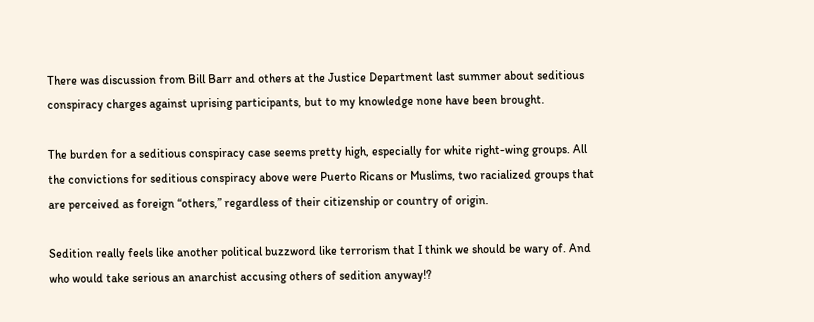There was discussion from Bill Barr and others at the Justice Department last summer about seditious conspiracy charges against uprising participants, but to my knowledge none have been brought.

The burden for a seditious conspiracy case seems pretty high, especially for white right-wing groups. All the convictions for seditious conspiracy above were Puerto Ricans or Muslims, two racialized groups that are perceived as foreign “others,” regardless of their citizenship or country of origin.

Sedition really feels like another political buzzword like terrorism that I think we should be wary of. And who would take serious an anarchist accusing others of sedition anyway!?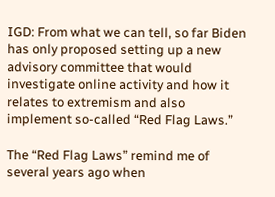IGD: From what we can tell, so far Biden has only proposed setting up a new advisory committee that would investigate online activity and how it relates to extremism and also implement so-called “Red Flag Laws.”

The “Red Flag Laws” remind me of several years ago when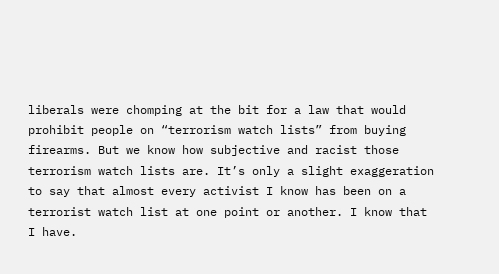liberals were chomping at the bit for a law that would prohibit people on “terrorism watch lists” from buying firearms. But we know how subjective and racist those terrorism watch lists are. It’s only a slight exaggeration to say that almost every activist I know has been on a terrorist watch list at one point or another. I know that I have.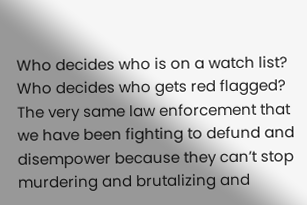Who decides who is on a watch list? Who decides who gets red flagged? The very same law enforcement that we have been fighting to defund and disempower because they can’t stop murdering and brutalizing and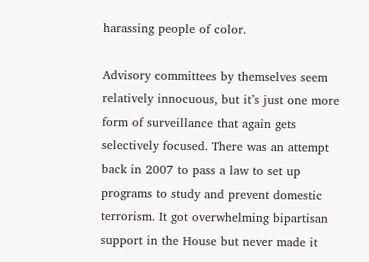harassing people of color.

Advisory committees by themselves seem relatively innocuous, but it’s just one more form of surveillance that again gets selectively focused. There was an attempt back in 2007 to pass a law to set up programs to study and prevent domestic terrorism. It got overwhelming bipartisan support in the House but never made it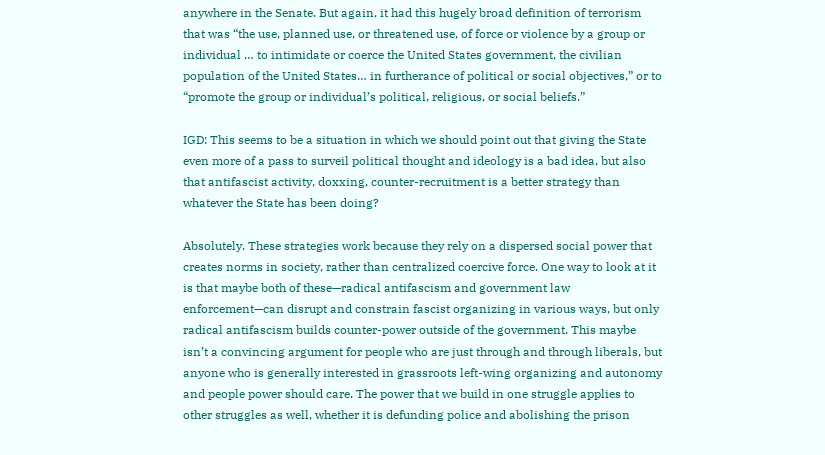anywhere in the Senate. But again, it had this hugely broad definition of terrorism that was “the use, planned use, or threatened use, of force or violence by a group or individual … to intimidate or coerce the United States government, the civilian population of the United States… in furtherance of political or social objectives,” or to “promote the group or individual’s political, religious, or social beliefs.”

IGD: This seems to be a situation in which we should point out that giving the State even more of a pass to surveil political thought and ideology is a bad idea, but also that antifascist activity, doxxing, counter-recruitment is a better strategy than whatever the State has been doing?

Absolutely. These strategies work because they rely on a dispersed social power that creates norms in society, rather than centralized coercive force. One way to look at it is that maybe both of these—radical antifascism and government law enforcement—can disrupt and constrain fascist organizing in various ways, but only radical antifascism builds counter-power outside of the government. This maybe isn’t a convincing argument for people who are just through and through liberals, but anyone who is generally interested in grassroots left-wing organizing and autonomy and people power should care. The power that we build in one struggle applies to other struggles as well, whether it is defunding police and abolishing the prison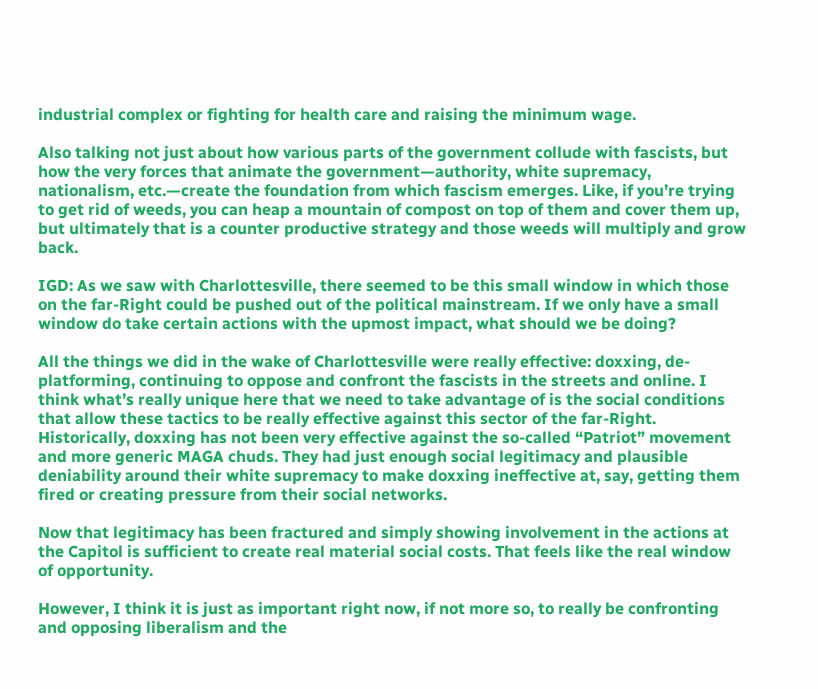industrial complex or fighting for health care and raising the minimum wage.

Also talking not just about how various parts of the government collude with fascists, but how the very forces that animate the government—authority, white supremacy, nationalism, etc.—create the foundation from which fascism emerges. Like, if you’re trying to get rid of weeds, you can heap a mountain of compost on top of them and cover them up, but ultimately that is a counter productive strategy and those weeds will multiply and grow back.

IGD: As we saw with Charlottesville, there seemed to be this small window in which those on the far-Right could be pushed out of the political mainstream. If we only have a small window do take certain actions with the upmost impact, what should we be doing?

All the things we did in the wake of Charlottesville were really effective: doxxing, de-platforming, continuing to oppose and confront the fascists in the streets and online. I think what’s really unique here that we need to take advantage of is the social conditions that allow these tactics to be really effective against this sector of the far-Right. Historically, doxxing has not been very effective against the so-called “Patriot” movement and more generic MAGA chuds. They had just enough social legitimacy and plausible deniability around their white supremacy to make doxxing ineffective at, say, getting them fired or creating pressure from their social networks.

Now that legitimacy has been fractured and simply showing involvement in the actions at the Capitol is sufficient to create real material social costs. That feels like the real window of opportunity.

However, I think it is just as important right now, if not more so, to really be confronting and opposing liberalism and the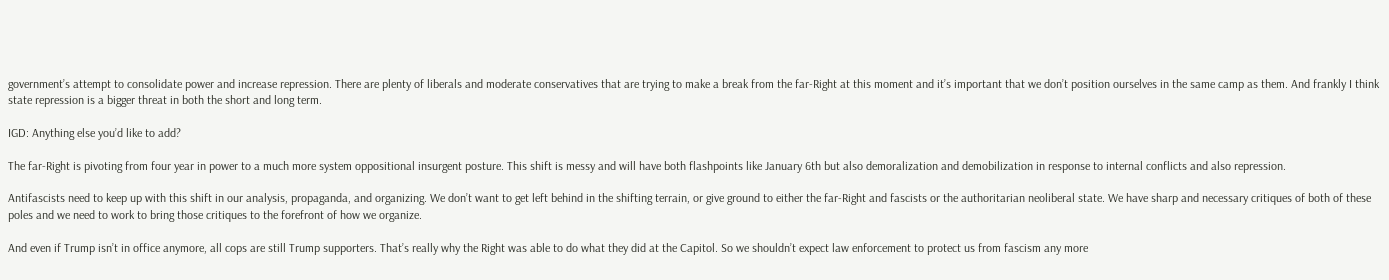government’s attempt to consolidate power and increase repression. There are plenty of liberals and moderate conservatives that are trying to make a break from the far-Right at this moment and it’s important that we don’t position ourselves in the same camp as them. And frankly I think state repression is a bigger threat in both the short and long term.

IGD: Anything else you’d like to add?

The far-Right is pivoting from four year in power to a much more system oppositional insurgent posture. This shift is messy and will have both flashpoints like January 6th but also demoralization and demobilization in response to internal conflicts and also repression.

Antifascists need to keep up with this shift in our analysis, propaganda, and organizing. We don’t want to get left behind in the shifting terrain, or give ground to either the far-Right and fascists or the authoritarian neoliberal state. We have sharp and necessary critiques of both of these poles and we need to work to bring those critiques to the forefront of how we organize.

And even if Trump isn’t in office anymore, all cops are still Trump supporters. That’s really why the Right was able to do what they did at the Capitol. So we shouldn’t expect law enforcement to protect us from fascism any more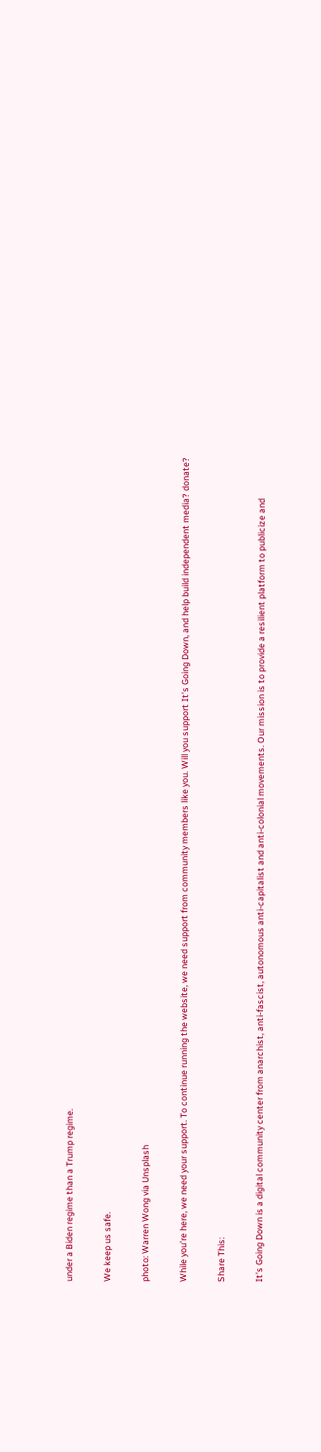under a Biden regime than a Trump regime.

We keep us safe.

photo: Warren Wong via Unsplash

While you’re here, we need your support. To continue running the website, we need support from community members like you. Will you support It’s Going Down, and help build independent media? donate?

Share This:

It’s Going Down is a digital community center from anarchist, anti-fascist, autonomous anti-capitalist and anti-colonial movements. Our mission is to provide a resilient platform to publicize and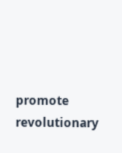promote revolutionary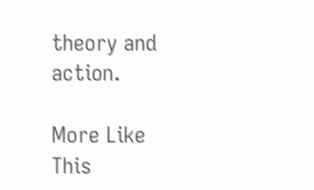theory and action.

More Like This